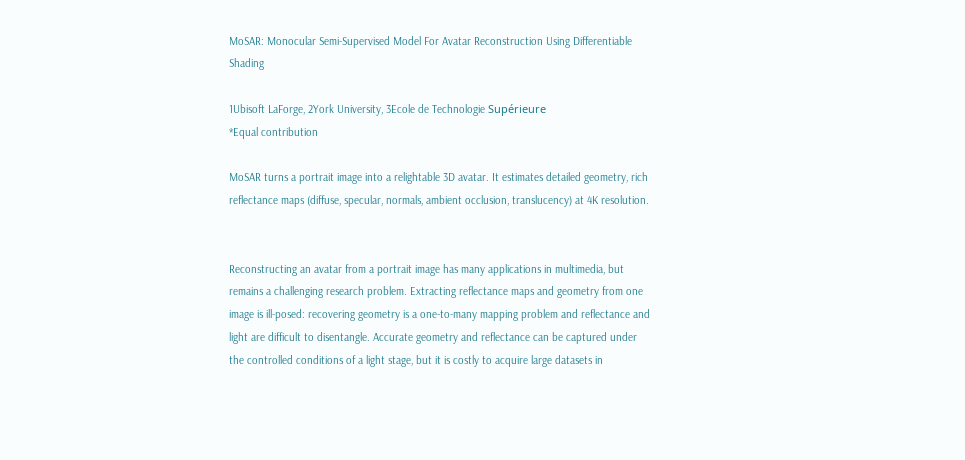MoSAR: Monocular Semi-Supervised Model For Avatar Reconstruction Using Differentiable Shading

1Ubisoft LaForge, 2York University, 3Ecole de Technologie Supérieure
*Equal contribution

MoSAR turns a portrait image into a relightable 3D avatar. It estimates detailed geometry, rich reflectance maps (diffuse, specular, normals, ambient occlusion, translucency) at 4K resolution.


Reconstructing an avatar from a portrait image has many applications in multimedia, but remains a challenging research problem. Extracting reflectance maps and geometry from one image is ill-posed: recovering geometry is a one-to-many mapping problem and reflectance and light are difficult to disentangle. Accurate geometry and reflectance can be captured under the controlled conditions of a light stage, but it is costly to acquire large datasets in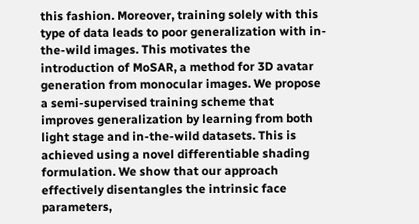this fashion. Moreover, training solely with this type of data leads to poor generalization with in-the-wild images. This motivates the introduction of MoSAR, a method for 3D avatar generation from monocular images. We propose a semi-supervised training scheme that improves generalization by learning from both light stage and in-the-wild datasets. This is achieved using a novel differentiable shading formulation. We show that our approach effectively disentangles the intrinsic face parameters,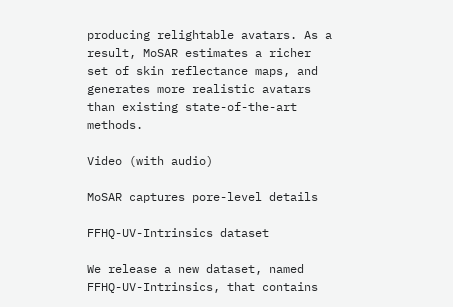producing relightable avatars. As a result, MoSAR estimates a richer set of skin reflectance maps, and generates more realistic avatars than existing state-of-the-art methods.

Video (with audio)

MoSAR captures pore-level details

FFHQ-UV-Intrinsics dataset

We release a new dataset, named FFHQ-UV-Intrinsics, that contains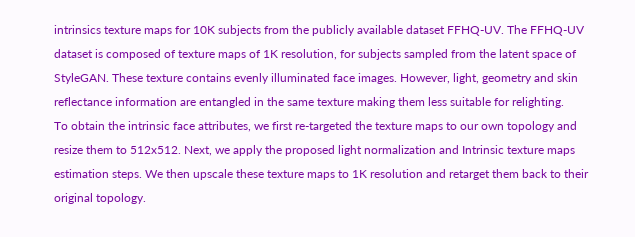intrinsics texture maps for 10K subjects from the publicly available dataset FFHQ-UV. The FFHQ-UV dataset is composed of texture maps of 1K resolution, for subjects sampled from the latent space of StyleGAN. These texture contains evenly illuminated face images. However, light, geometry and skin reflectance information are entangled in the same texture making them less suitable for relighting.
To obtain the intrinsic face attributes, we first re-targeted the texture maps to our own topology and resize them to 512x512. Next, we apply the proposed light normalization and Intrinsic texture maps estimation steps. We then upscale these texture maps to 1K resolution and retarget them back to their original topology.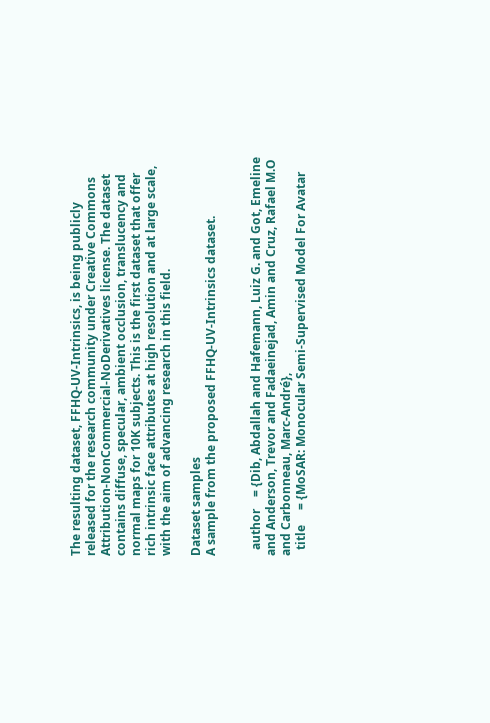The resulting dataset, FFHQ-UV-Intrinsics, is being publicly released for the research community under Creative Commons Attribution-NonCommercial-NoDerivatives license. The dataset contains diffuse, specular, ambient occlusion, translucency and normal maps for 10K subjects. This is the first dataset that offer rich intrinsic face attributes at high resolution and at large scale, with the aim of advancing research in this field.

Dataset samples
A sample from the proposed FFHQ-UV-Intrinsics dataset.


  author    = {Dib, Abdallah and Hafemann, Luiz G. and Got, Emeline and Anderson, Trevor and Fadaeinejad, Amin and Cruz, Rafael M.O and Carbonneau, Marc-André},
  title     = {MoSAR: Monocular Semi-Supervised Model For Avatar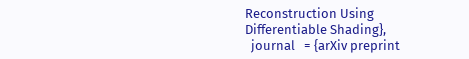Reconstruction Using Differentiable Shading},
  journal   = {arXiv preprint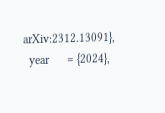arXiv:2312.13091},
  year      = {2024},